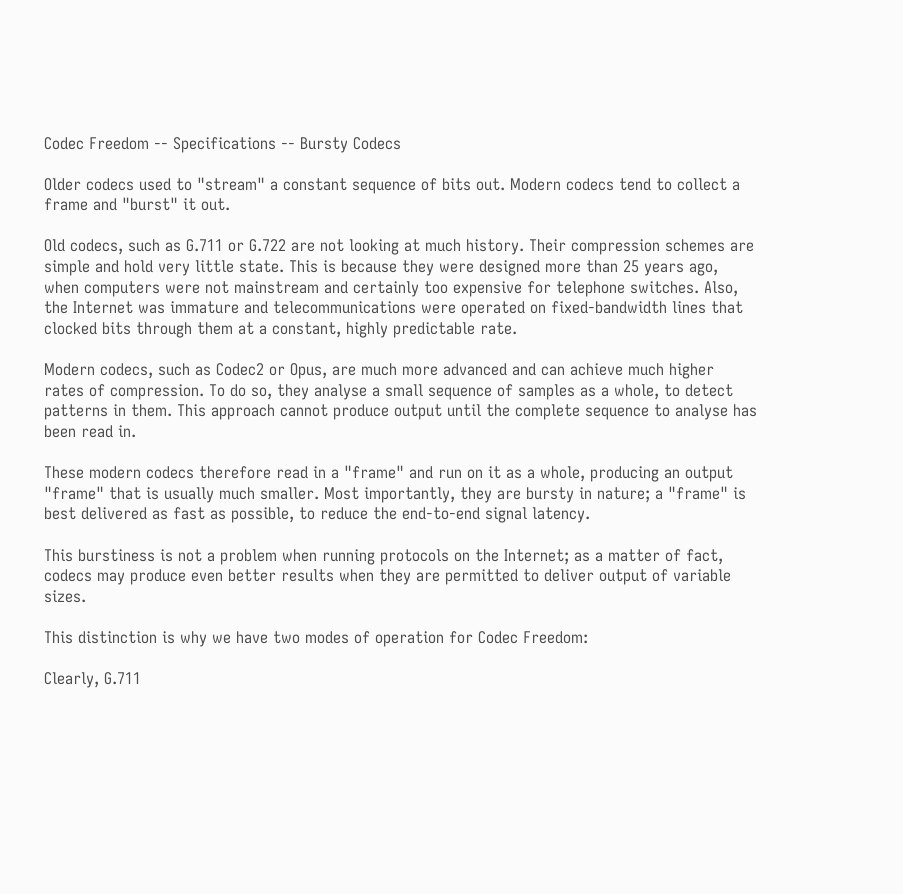Codec Freedom -- Specifications -- Bursty Codecs

Older codecs used to "stream" a constant sequence of bits out. Modern codecs tend to collect a frame and "burst" it out.

Old codecs, such as G.711 or G.722 are not looking at much history. Their compression schemes are simple and hold very little state. This is because they were designed more than 25 years ago, when computers were not mainstream and certainly too expensive for telephone switches. Also, the Internet was immature and telecommunications were operated on fixed-bandwidth lines that clocked bits through them at a constant, highly predictable rate.

Modern codecs, such as Codec2 or Opus, are much more advanced and can achieve much higher rates of compression. To do so, they analyse a small sequence of samples as a whole, to detect patterns in them. This approach cannot produce output until the complete sequence to analyse has been read in.

These modern codecs therefore read in a "frame" and run on it as a whole, producing an output "frame" that is usually much smaller. Most importantly, they are bursty in nature; a "frame" is best delivered as fast as possible, to reduce the end-to-end signal latency.

This burstiness is not a problem when running protocols on the Internet; as a matter of fact, codecs may produce even better results when they are permitted to deliver output of variable sizes.

This distinction is why we have two modes of operation for Codec Freedom:

Clearly, G.711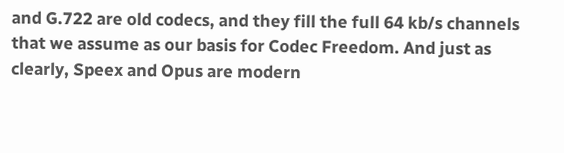and G.722 are old codecs, and they fill the full 64 kb/s channels that we assume as our basis for Codec Freedom. And just as clearly, Speex and Opus are modern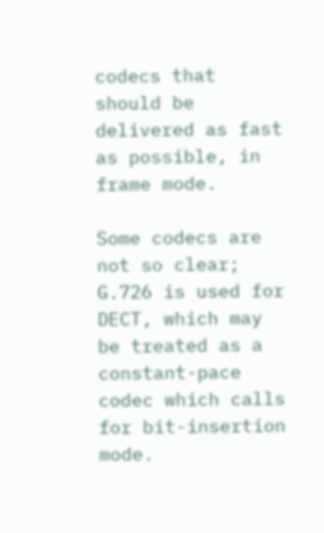codecs that should be delivered as fast as possible, in frame mode.

Some codecs are not so clear; G.726 is used for DECT, which may be treated as a constant-pace codec which calls for bit-insertion mode.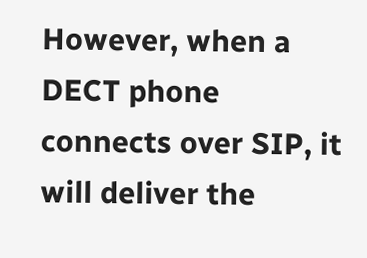However, when a DECT phone connects over SIP, it will deliver the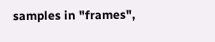samples in "frames",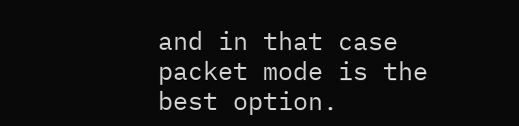and in that case packet mode is the best option.